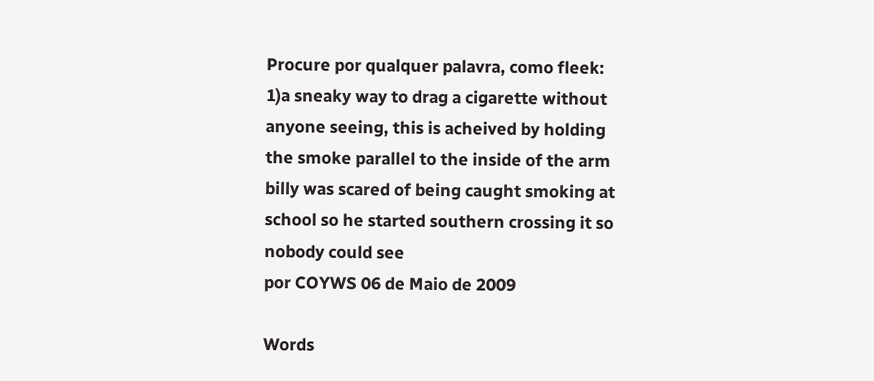Procure por qualquer palavra, como fleek:
1)a sneaky way to drag a cigarette without anyone seeing, this is acheived by holding the smoke parallel to the inside of the arm
billy was scared of being caught smoking at school so he started southern crossing it so nobody could see
por COYWS 06 de Maio de 2009

Words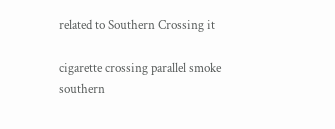related to Southern Crossing it

cigarette crossing parallel smoke southern